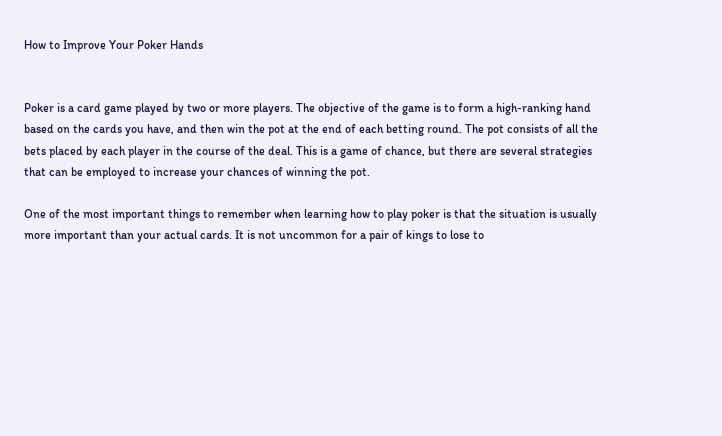How to Improve Your Poker Hands


Poker is a card game played by two or more players. The objective of the game is to form a high-ranking hand based on the cards you have, and then win the pot at the end of each betting round. The pot consists of all the bets placed by each player in the course of the deal. This is a game of chance, but there are several strategies that can be employed to increase your chances of winning the pot.

One of the most important things to remember when learning how to play poker is that the situation is usually more important than your actual cards. It is not uncommon for a pair of kings to lose to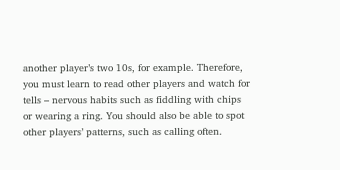another player’s two 10s, for example. Therefore, you must learn to read other players and watch for tells – nervous habits such as fiddling with chips or wearing a ring. You should also be able to spot other players’ patterns, such as calling often.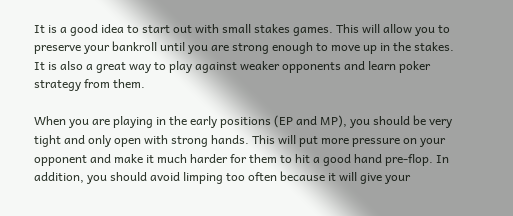It is a good idea to start out with small stakes games. This will allow you to preserve your bankroll until you are strong enough to move up in the stakes. It is also a great way to play against weaker opponents and learn poker strategy from them.

When you are playing in the early positions (EP and MP), you should be very tight and only open with strong hands. This will put more pressure on your opponent and make it much harder for them to hit a good hand pre-flop. In addition, you should avoid limping too often because it will give your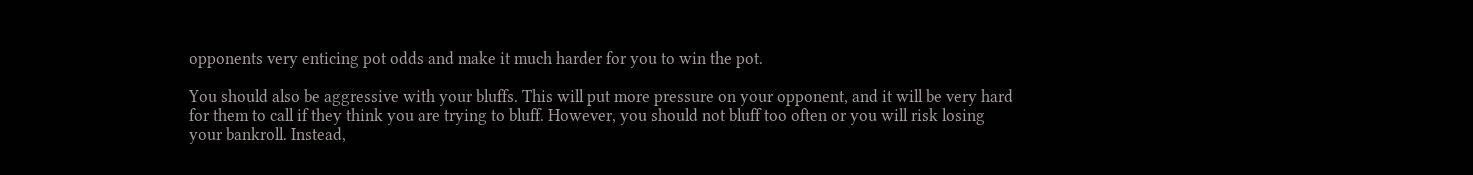opponents very enticing pot odds and make it much harder for you to win the pot.

You should also be aggressive with your bluffs. This will put more pressure on your opponent, and it will be very hard for them to call if they think you are trying to bluff. However, you should not bluff too often or you will risk losing your bankroll. Instead,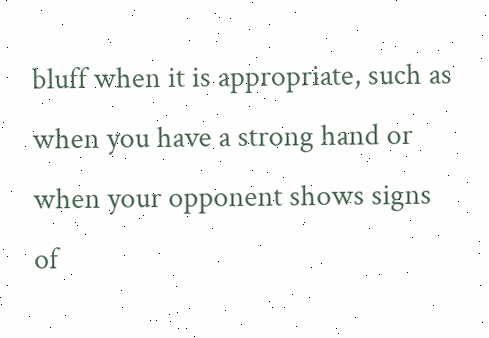bluff when it is appropriate, such as when you have a strong hand or when your opponent shows signs of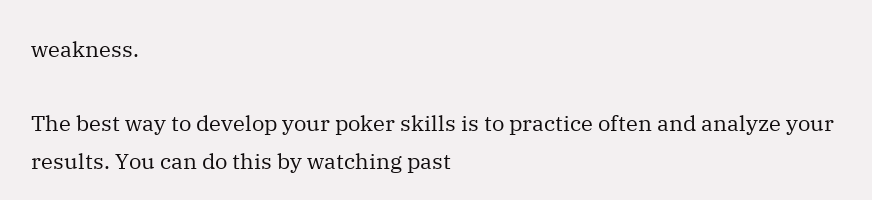weakness.

The best way to develop your poker skills is to practice often and analyze your results. You can do this by watching past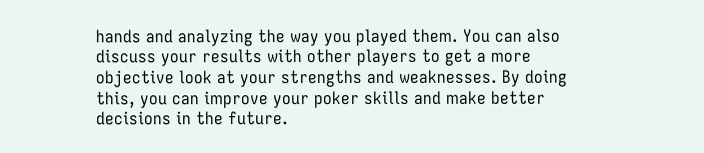hands and analyzing the way you played them. You can also discuss your results with other players to get a more objective look at your strengths and weaknesses. By doing this, you can improve your poker skills and make better decisions in the future.